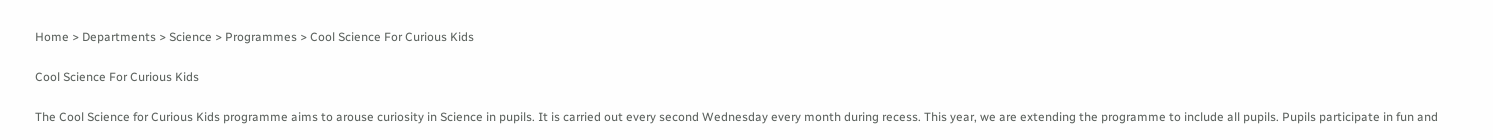Home > Departments > Science > Programmes > Cool Science For Curious Kids

Cool Science For Curious Kids

The Cool Science for Curious Kids programme aims to arouse curiosity in Science in pupils. It is carried out every second Wednesday every month during recess. This year, we are extending the programme to include all pupils. Pupils participate in fun and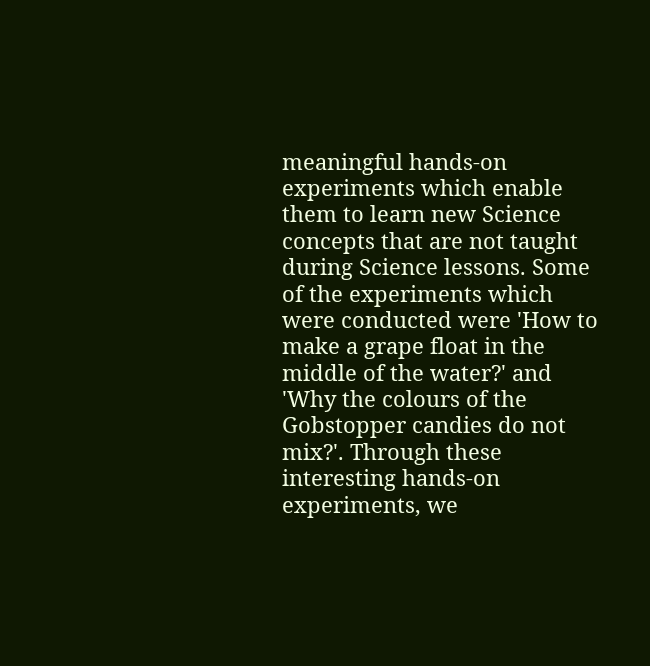meaningful hands-on experiments which enable them to learn new Science concepts that are not taught during Science lessons. Some of the experiments which were conducted were 'How to make a grape float in the middle of the water?' and 'Why the colours of the Gobstopper candies do not mix?'. Through these interesting hands-on experiments, we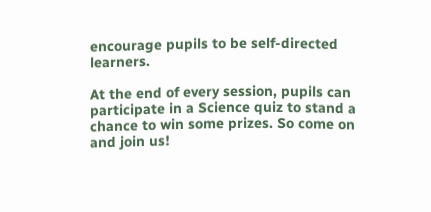encourage pupils to be self-directed learners.

At the end of every session, pupils can participate in a Science quiz to stand a chance to win some prizes. So come on and join us!